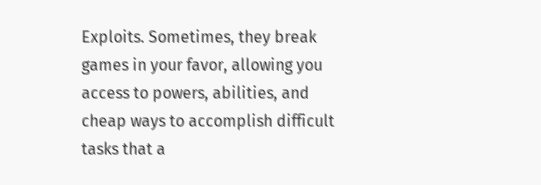Exploits. Sometimes, they break games in your favor, allowing you access to powers, abilities, and cheap ways to accomplish difficult tasks that a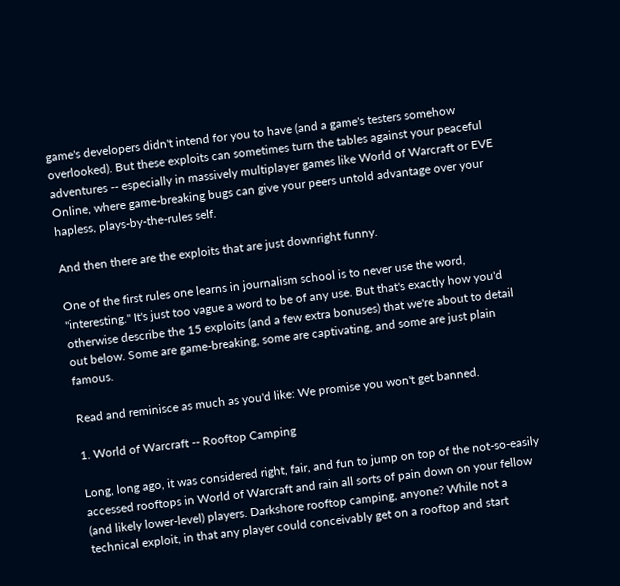game's developers didn't intend for you to have (and a game's testers somehow overlooked). But these exploits can sometimes turn the tables against your peaceful adventures -- especially in massively multiplayer games like World of Warcraft or EVE Online, where game-breaking bugs can give your peers untold advantage over your hapless, plays-by-the-rules self.

And then there are the exploits that are just downright funny.

One of the first rules one learns in journalism school is to never use the word, "interesting." It's just too vague a word to be of any use. But that's exactly how you'd otherwise describe the 15 exploits (and a few extra bonuses) that we're about to detail out below. Some are game-breaking, some are captivating, and some are just plain famous.

Read and reminisce as much as you'd like: We promise you won't get banned.

1. World of Warcraft -- Rooftop Camping

Long, long ago, it was considered right, fair, and fun to jump on top of the not-so-easily accessed rooftops in World of Warcraft and rain all sorts of pain down on your fellow (and likely lower-level) players. Darkshore rooftop camping, anyone? While not a technical exploit, in that any player could conceivably get on a rooftop and start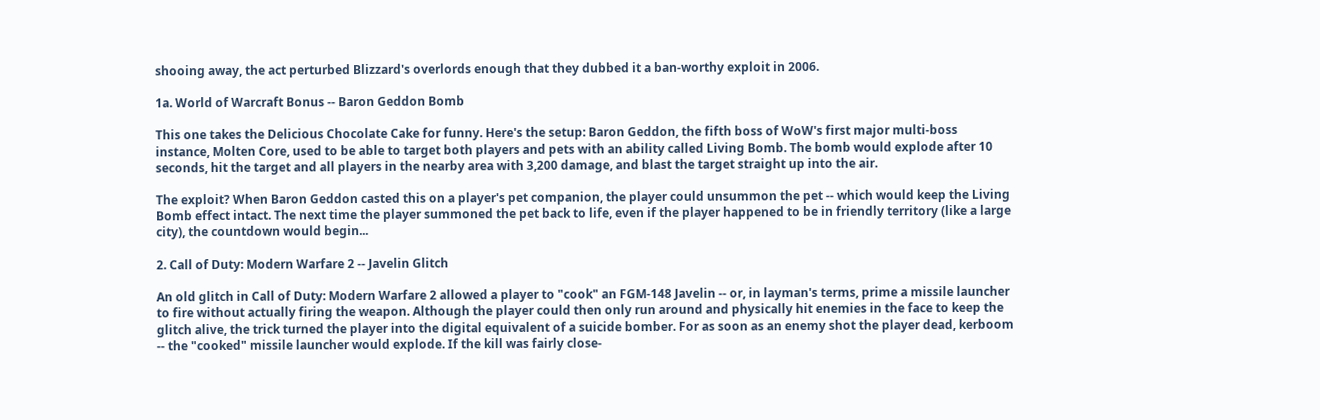shooing away, the act perturbed Blizzard's overlords enough that they dubbed it a ban-worthy exploit in 2006.

1a. World of Warcraft Bonus -- Baron Geddon Bomb

This one takes the Delicious Chocolate Cake for funny. Here's the setup: Baron Geddon, the fifth boss of WoW's first major multi-boss instance, Molten Core, used to be able to target both players and pets with an ability called Living Bomb. The bomb would explode after 10 seconds, hit the target and all players in the nearby area with 3,200 damage, and blast the target straight up into the air.

The exploit? When Baron Geddon casted this on a player's pet companion, the player could unsummon the pet -- which would keep the Living Bomb effect intact. The next time the player summoned the pet back to life, even if the player happened to be in friendly territory (like a large city), the countdown would begin...

2. Call of Duty: Modern Warfare 2 -- Javelin Glitch

An old glitch in Call of Duty: Modern Warfare 2 allowed a player to "cook" an FGM-148 Javelin -- or, in layman's terms, prime a missile launcher to fire without actually firing the weapon. Although the player could then only run around and physically hit enemies in the face to keep the glitch alive, the trick turned the player into the digital equivalent of a suicide bomber. For as soon as an enemy shot the player dead, kerboom -- the "cooked" missile launcher would explode. If the kill was fairly close-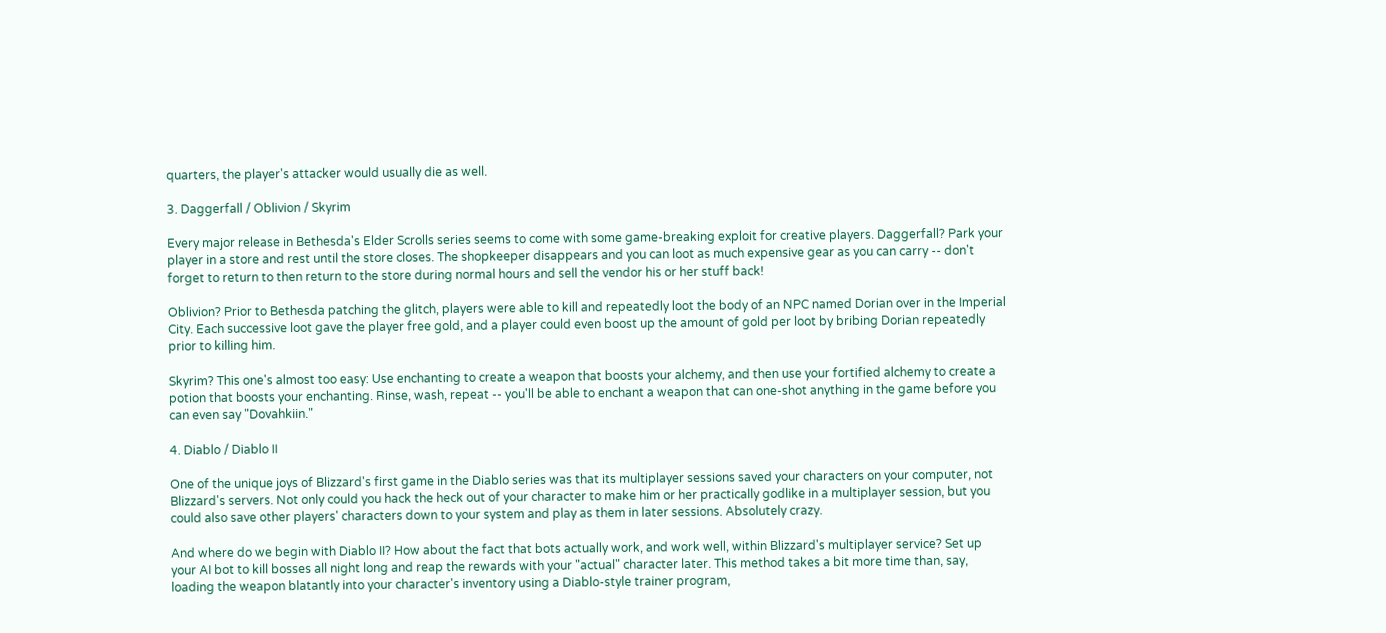quarters, the player's attacker would usually die as well.

3. Daggerfall / Oblivion / Skyrim

Every major release in Bethesda's Elder Scrolls series seems to come with some game-breaking exploit for creative players. Daggerfall? Park your player in a store and rest until the store closes. The shopkeeper disappears and you can loot as much expensive gear as you can carry -- don't forget to return to then return to the store during normal hours and sell the vendor his or her stuff back!

Oblivion? Prior to Bethesda patching the glitch, players were able to kill and repeatedly loot the body of an NPC named Dorian over in the Imperial City. Each successive loot gave the player free gold, and a player could even boost up the amount of gold per loot by bribing Dorian repeatedly prior to killing him.

Skyrim? This one's almost too easy: Use enchanting to create a weapon that boosts your alchemy, and then use your fortified alchemy to create a potion that boosts your enchanting. Rinse, wash, repeat -- you'll be able to enchant a weapon that can one-shot anything in the game before you can even say "Dovahkiin."

4. Diablo / Diablo II

One of the unique joys of Blizzard's first game in the Diablo series was that its multiplayer sessions saved your characters on your computer, not Blizzard's servers. Not only could you hack the heck out of your character to make him or her practically godlike in a multiplayer session, but you could also save other players' characters down to your system and play as them in later sessions. Absolutely crazy.

And where do we begin with Diablo II? How about the fact that bots actually work, and work well, within Blizzard's multiplayer service? Set up your AI bot to kill bosses all night long and reap the rewards with your "actual" character later. This method takes a bit more time than, say, loading the weapon blatantly into your character's inventory using a Diablo-style trainer program,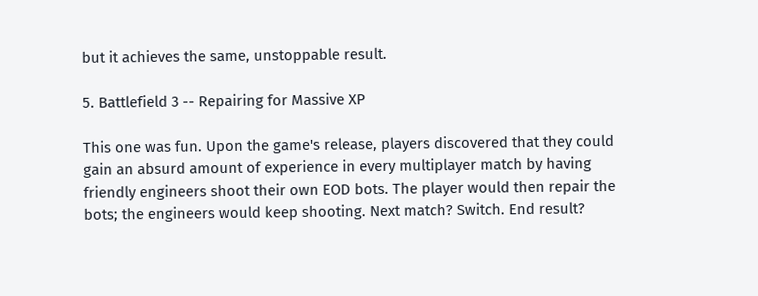but it achieves the same, unstoppable result.

5. Battlefield 3 -- Repairing for Massive XP

This one was fun. Upon the game's release, players discovered that they could gain an absurd amount of experience in every multiplayer match by having friendly engineers shoot their own EOD bots. The player would then repair the bots; the engineers would keep shooting. Next match? Switch. End result?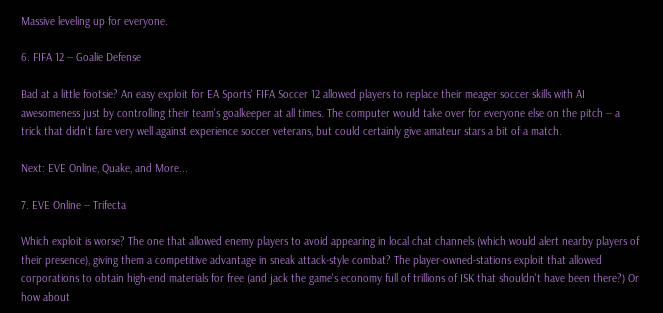Massive leveling up for everyone.

6. FIFA 12 -- Goalie Defense

Bad at a little footsie? An easy exploit for EA Sports' FIFA Soccer 12 allowed players to replace their meager soccer skills with AI awesomeness just by controlling their team's goalkeeper at all times. The computer would take over for everyone else on the pitch -- a trick that didn't fare very well against experience soccer veterans, but could certainly give amateur stars a bit of a match.

Next: EVE Online, Quake, and More...

7. EVE Online -- Trifecta

Which exploit is worse? The one that allowed enemy players to avoid appearing in local chat channels (which would alert nearby players of their presence), giving them a competitive advantage in sneak attack-style combat? The player-owned-stations exploit that allowed corporations to obtain high-end materials for free (and jack the game's economy full of trillions of ISK that shouldn't have been there?) Or how about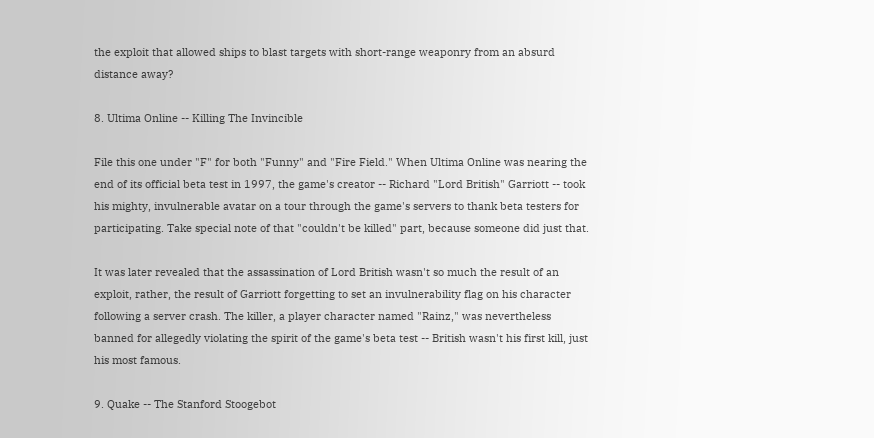the exploit that allowed ships to blast targets with short-range weaponry from an absurd distance away?

8. Ultima Online -- Killing The Invincible

File this one under "F" for both "Funny" and "Fire Field." When Ultima Online was nearing the end of its official beta test in 1997, the game's creator -- Richard "Lord British" Garriott -- took his mighty, invulnerable avatar on a tour through the game's servers to thank beta testers for participating. Take special note of that "couldn't be killed" part, because someone did just that.

It was later revealed that the assassination of Lord British wasn't so much the result of an exploit, rather, the result of Garriott forgetting to set an invulnerability flag on his character following a server crash. The killer, a player character named "Rainz," was nevertheless banned for allegedly violating the spirit of the game's beta test -- British wasn't his first kill, just his most famous.

9. Quake -- The Stanford Stoogebot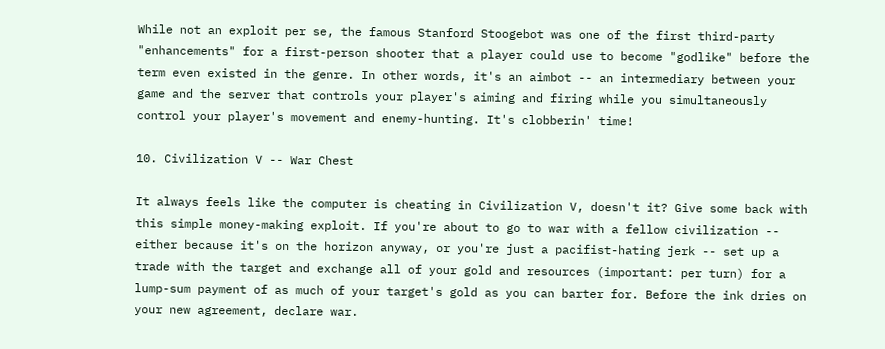While not an exploit per se, the famous Stanford Stoogebot was one of the first third-party "enhancements" for a first-person shooter that a player could use to become "godlike" before the term even existed in the genre. In other words, it's an aimbot -- an intermediary between your game and the server that controls your player's aiming and firing while you simultaneously control your player's movement and enemy-hunting. It's clobberin' time!

10. Civilization V -- War Chest

It always feels like the computer is cheating in Civilization V, doesn't it? Give some back with this simple money-making exploit. If you're about to go to war with a fellow civilization -- either because it's on the horizon anyway, or you're just a pacifist-hating jerk -- set up a trade with the target and exchange all of your gold and resources (important: per turn) for a lump-sum payment of as much of your target's gold as you can barter for. Before the ink dries on your new agreement, declare war.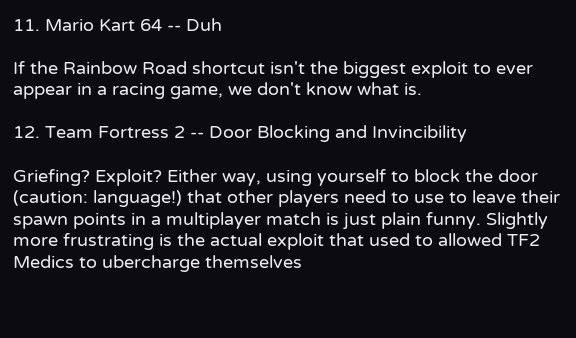11. Mario Kart 64 -- Duh

If the Rainbow Road shortcut isn't the biggest exploit to ever appear in a racing game, we don't know what is.

12. Team Fortress 2 -- Door Blocking and Invincibility

Griefing? Exploit? Either way, using yourself to block the door (caution: language!) that other players need to use to leave their spawn points in a multiplayer match is just plain funny. Slightly more frustrating is the actual exploit that used to allowed TF2 Medics to ubercharge themselves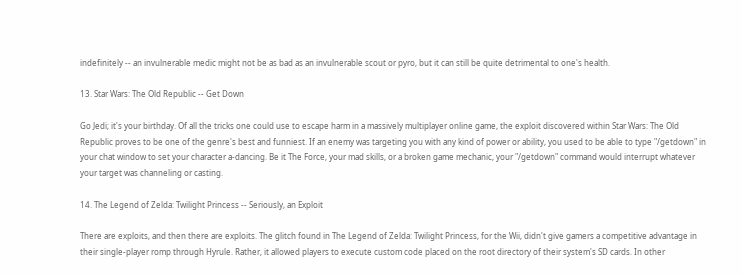indefinitely -- an invulnerable medic might not be as bad as an invulnerable scout or pyro, but it can still be quite detrimental to one's health.

13. Star Wars: The Old Republic -- Get Down

Go Jedi; it's your birthday. Of all the tricks one could use to escape harm in a massively multiplayer online game, the exploit discovered within Star Wars: The Old Republic proves to be one of the genre's best and funniest. If an enemy was targeting you with any kind of power or ability, you used to be able to type "/getdown" in your chat window to set your character a-dancing. Be it The Force, your mad skills, or a broken game mechanic, your "/getdown" command would interrupt whatever your target was channeling or casting.

14. The Legend of Zelda: Twilight Princess -- Seriously, an Exploit

There are exploits, and then there are exploits. The glitch found in The Legend of Zelda: Twilight Princess, for the Wii, didn't give gamers a competitive advantage in their single-player romp through Hyrule. Rather, it allowed players to execute custom code placed on the root directory of their system's SD cards. In other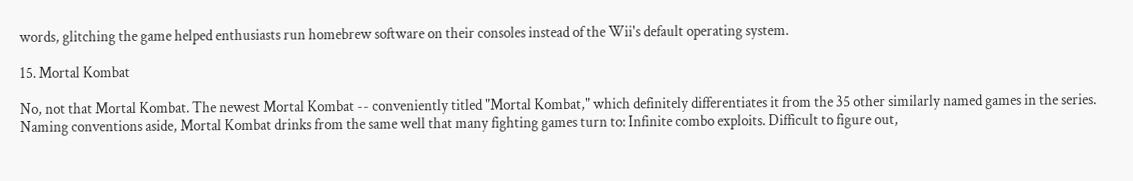words, glitching the game helped enthusiasts run homebrew software on their consoles instead of the Wii's default operating system.

15. Mortal Kombat

No, not that Mortal Kombat. The newest Mortal Kombat -- conveniently titled "Mortal Kombat," which definitely differentiates it from the 35 other similarly named games in the series. Naming conventions aside, Mortal Kombat drinks from the same well that many fighting games turn to: Infinite combo exploits. Difficult to figure out,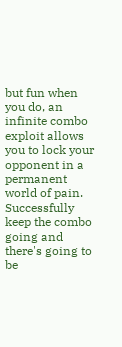but fun when you do, an infinite combo exploit allows you to lock your opponent in a permanent world of pain. Successfully keep the combo going and there's going to be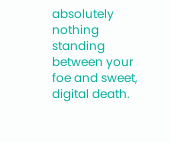absolutely nothing standing between your foe and sweet, digital death.